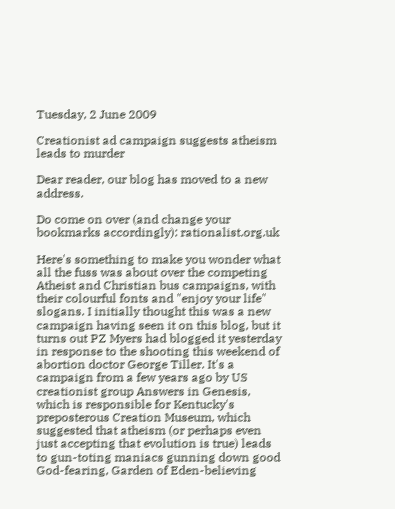Tuesday, 2 June 2009

Creationist ad campaign suggests atheism leads to murder

Dear reader, our blog has moved to a new address.

Do come on over (and change your bookmarks accordingly): rationalist.org.uk

Here's something to make you wonder what all the fuss was about over the competing Atheist and Christian bus campaigns, with their colourful fonts and "enjoy your life" slogans. I initially thought this was a new campaign having seen it on this blog, but it turns out PZ Myers had blogged it yesterday in response to the shooting this weekend of abortion doctor George Tiller. It's a campaign from a few years ago by US creationist group Answers in Genesis, which is responsible for Kentucky's preposterous Creation Museum, which suggested that atheism (or perhaps even just accepting that evolution is true) leads to gun-toting maniacs gunning down good God-fearing, Garden of Eden-believing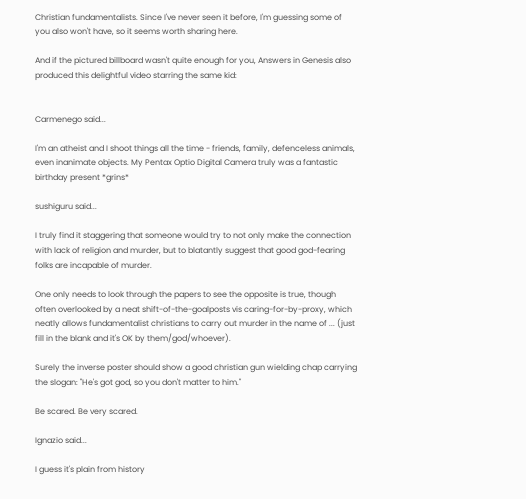Christian fundamentalists. Since I've never seen it before, I'm guessing some of you also won't have, so it seems worth sharing here.

And if the pictured billboard wasn't quite enough for you, Answers in Genesis also produced this delightful video starring the same kid:


Carmenego said...

I'm an atheist and I shoot things all the time - friends, family, defenceless animals, even inanimate objects. My Pentax Optio Digital Camera truly was a fantastic birthday present *grins*

sushiguru said...

I truly find it staggering that someone would try to not only make the connection with lack of religion and murder, but to blatantly suggest that good god-fearing folks are incapable of murder.

One only needs to look through the papers to see the opposite is true, though often overlooked by a neat shift-of-the-goalposts vis caring-for-by-proxy, which neatly allows fundamentalist christians to carry out murder in the name of ... (just fill in the blank and it's OK by them/god/whoever).

Surely the inverse poster should show a good christian gun wielding chap carrying the slogan: "He's got god, so you don't matter to him."

Be scared. Be very scared.

Ignazio said...

I guess it's plain from history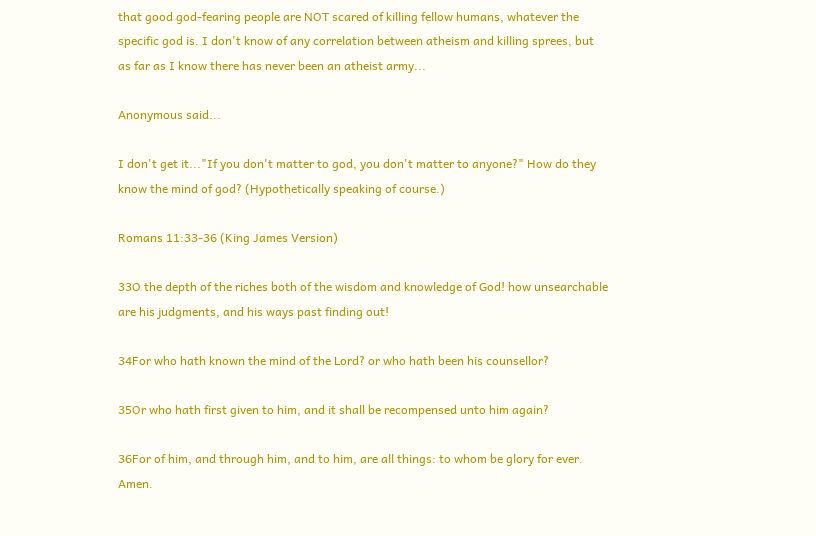that good god-fearing people are NOT scared of killing fellow humans, whatever the specific god is. I don't know of any correlation between atheism and killing sprees, but as far as I know there has never been an atheist army...

Anonymous said...

I don't get it..."If you don't matter to god, you don't matter to anyone?" How do they know the mind of god? (Hypothetically speaking of course.)

Romans 11:33-36 (King James Version)

33O the depth of the riches both of the wisdom and knowledge of God! how unsearchable are his judgments, and his ways past finding out!

34For who hath known the mind of the Lord? or who hath been his counsellor?

35Or who hath first given to him, and it shall be recompensed unto him again?

36For of him, and through him, and to him, are all things: to whom be glory for ever. Amen.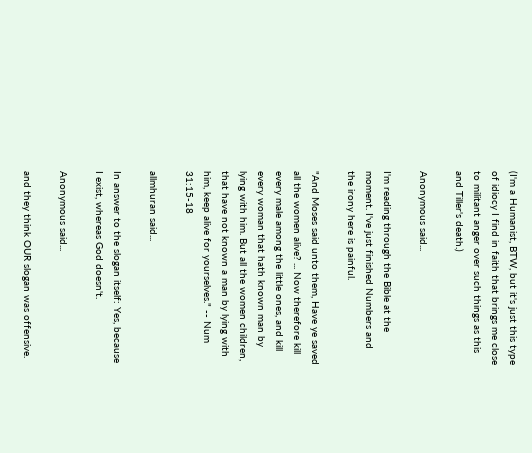(I'm a Humanist, BTW, but it's just this type of idiocy I find in faith that brings me close to militant anger over such things as this and Tiller's death.)

Anonymous said...

I'm reading through the Bible at the moment. I've just finished Numbers and the irony here is painful.

"And Moses said unto them, Have ye saved all the women alive? ... Now therefore kill every male among the little ones, and kill every woman that hath known man by lying with him. But all the women children, that have not known a man by lying with him, keep alive for yourselves." -- Num 31:15-18

allmhuran said...

In answer to the slogan itself: Yes, because I exist, whereas God doesn't.

Anonymous said...

and they think OUR slogan was offensive.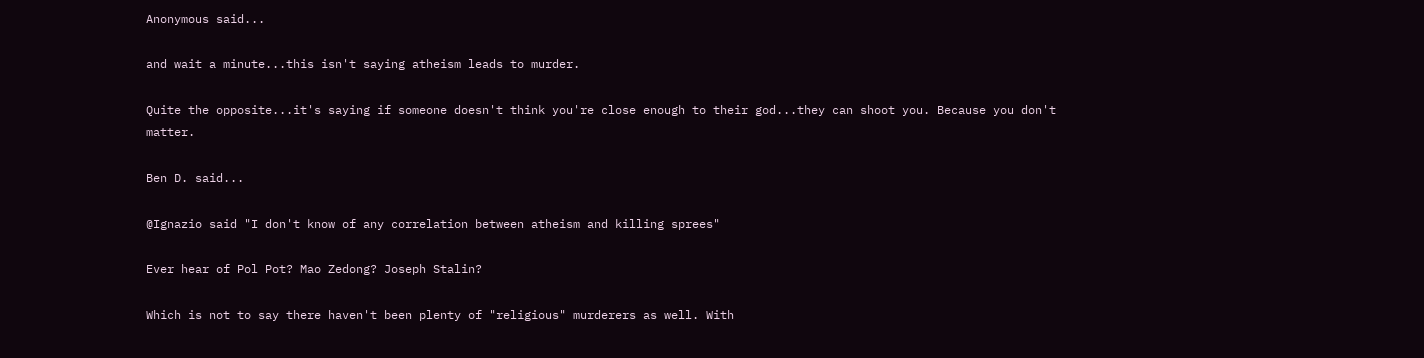Anonymous said...

and wait a minute...this isn't saying atheism leads to murder.

Quite the opposite...it's saying if someone doesn't think you're close enough to their god...they can shoot you. Because you don't matter.

Ben D. said...

@Ignazio said "I don't know of any correlation between atheism and killing sprees"

Ever hear of Pol Pot? Mao Zedong? Joseph Stalin?

Which is not to say there haven't been plenty of "religious" murderers as well. With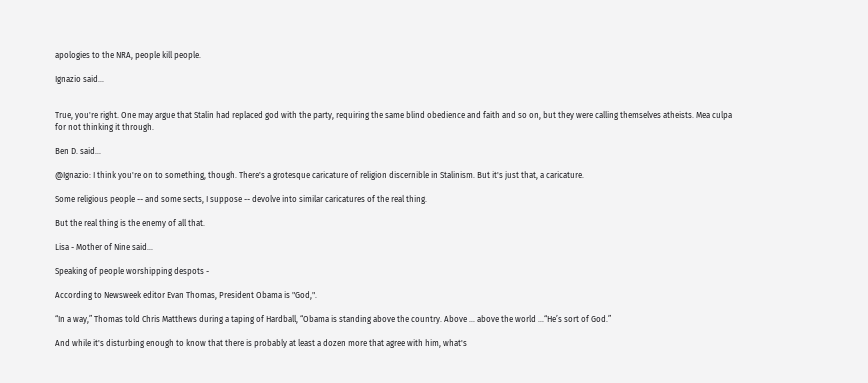apologies to the NRA, people kill people.

Ignazio said...


True, you're right. One may argue that Stalin had replaced god with the party, requiring the same blind obedience and faith and so on, but they were calling themselves atheists. Mea culpa for not thinking it through.

Ben D. said...

@Ignazio: I think you're on to something, though. There's a grotesque caricature of religion discernible in Stalinism. But it's just that, a caricature.

Some religious people -- and some sects, I suppose -- devolve into similar caricatures of the real thing.

But the real thing is the enemy of all that.

Lisa - Mother of Nine said...

Speaking of people worshipping despots -

According to Newsweek editor Evan Thomas, President Obama is "God,".

“In a way,” Thomas told Chris Matthews during a taping of Hardball, “Obama is standing above the country. Above … above the world …“He’s sort of God.”

And while it's disturbing enough to know that there is probably at least a dozen more that agree with him, what's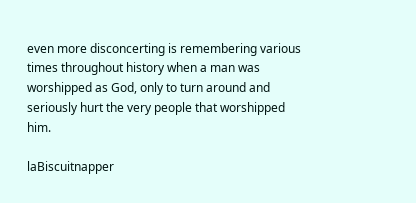even more disconcerting is remembering various times throughout history when a man was worshipped as God, only to turn around and seriously hurt the very people that worshipped him.

laBiscuitnapper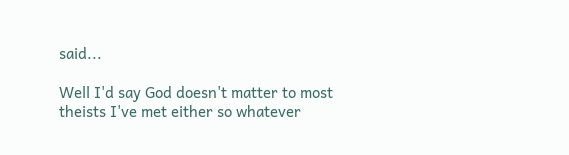said...

Well I'd say God doesn't matter to most theists I've met either so whatever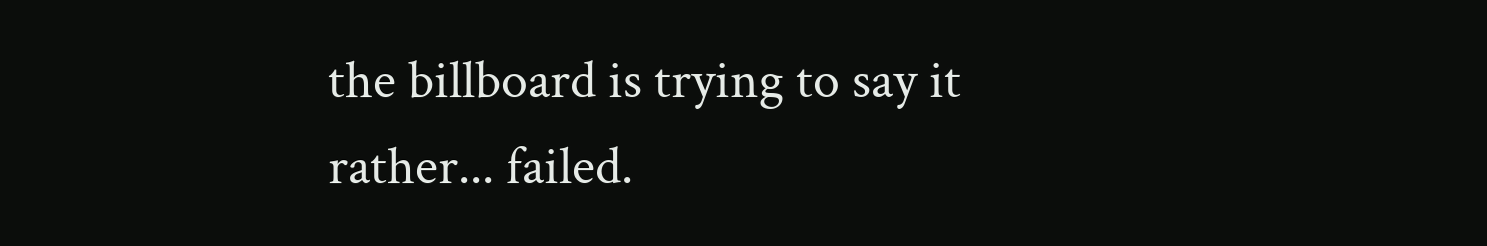the billboard is trying to say it rather... failed.